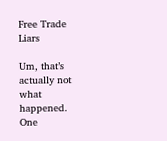Free Trade Liars

Um, that’s actually not what happened. One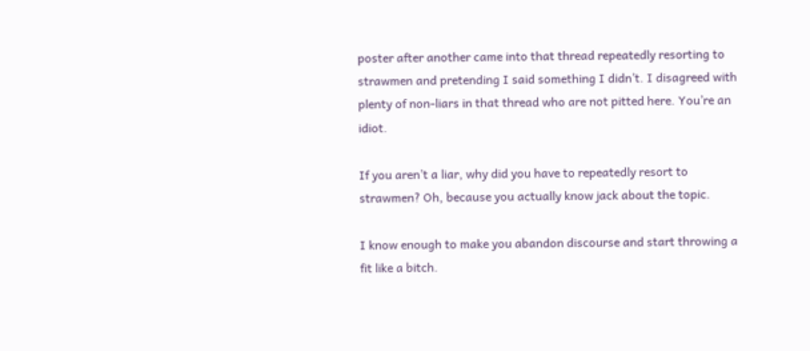poster after another came into that thread repeatedly resorting to strawmen and pretending I said something I didn’t. I disagreed with plenty of non-liars in that thread who are not pitted here. You’re an idiot.

If you aren’t a liar, why did you have to repeatedly resort to strawmen? Oh, because you actually know jack about the topic.

I know enough to make you abandon discourse and start throwing a fit like a bitch.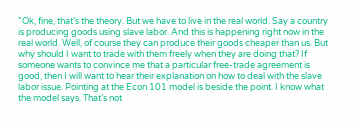"Ok, fine, that’s the theory. But we have to live in the real world. Say a country is producing goods using slave labor. And this is happening right now in the real world. Well, of course they can produce their goods cheaper than us. But why should I want to trade with them freely when they are doing that? If someone wants to convince me that a particular free-trade agreement is good, then I will want to hear their explanation on how to deal with the slave labor issue. Pointing at the Econ 101 model is beside the point. I know what the model says. That’s not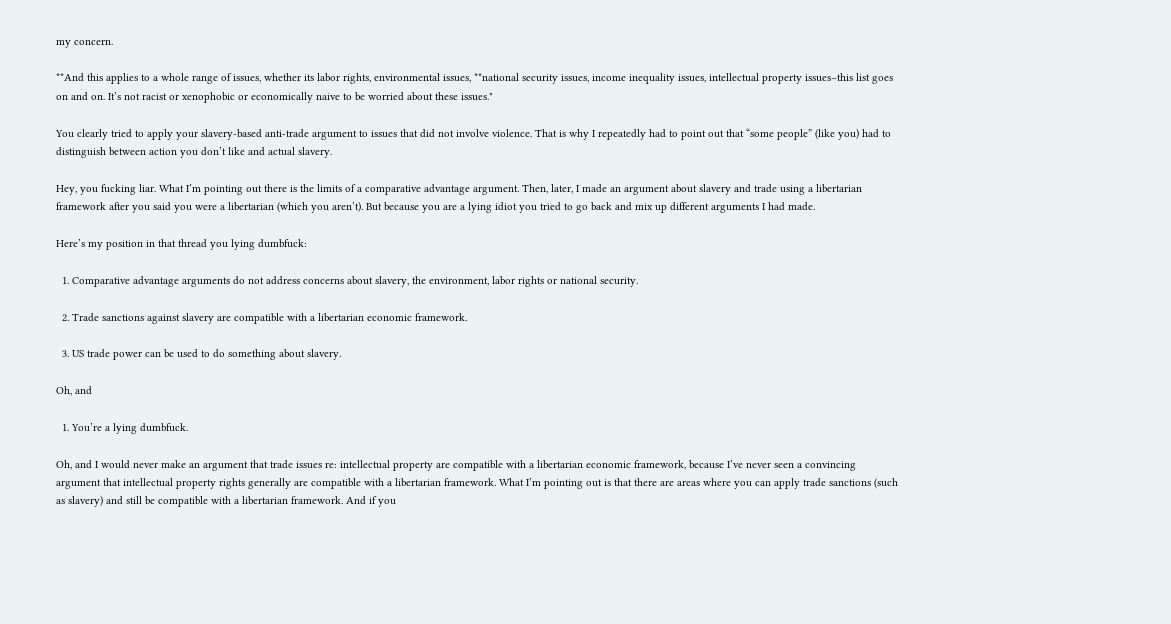my concern.

**And this applies to a whole range of issues, whether its labor rights, environmental issues, **national security issues, income inequality issues, intellectual property issues–this list goes on and on. It’s not racist or xenophobic or economically naive to be worried about these issues."

You clearly tried to apply your slavery-based anti-trade argument to issues that did not involve violence. That is why I repeatedly had to point out that “some people” (like you) had to distinguish between action you don’t like and actual slavery.

Hey, you fucking liar. What I’m pointing out there is the limits of a comparative advantage argument. Then, later, I made an argument about slavery and trade using a libertarian framework after you said you were a libertarian (which you aren’t). But because you are a lying idiot you tried to go back and mix up different arguments I had made.

Here’s my position in that thread you lying dumbfuck:

  1. Comparative advantage arguments do not address concerns about slavery, the environment, labor rights or national security.

  2. Trade sanctions against slavery are compatible with a libertarian economic framework.

  3. US trade power can be used to do something about slavery.

Oh, and

  1. You’re a lying dumbfuck.

Oh, and I would never make an argument that trade issues re: intellectual property are compatible with a libertarian economic framework, because I’ve never seen a convincing argument that intellectual property rights generally are compatible with a libertarian framework. What I’m pointing out is that there are areas where you can apply trade sanctions (such as slavery) and still be compatible with a libertarian framework. And if you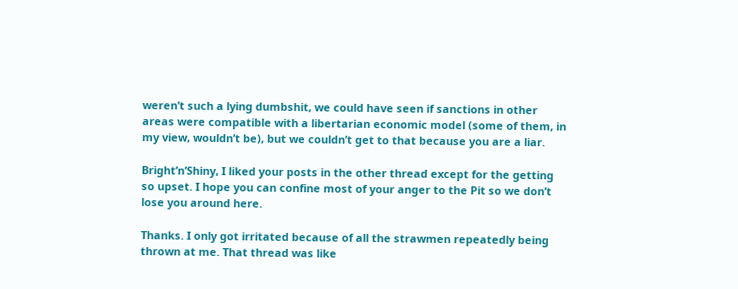weren’t such a lying dumbshit, we could have seen if sanctions in other areas were compatible with a libertarian economic model (some of them, in my view, wouldn’t be), but we couldn’t get to that because you are a liar.

Bright’n’Shiny, I liked your posts in the other thread except for the getting so upset. I hope you can confine most of your anger to the Pit so we don’t lose you around here.

Thanks. I only got irritated because of all the strawmen repeatedly being thrown at me. That thread was like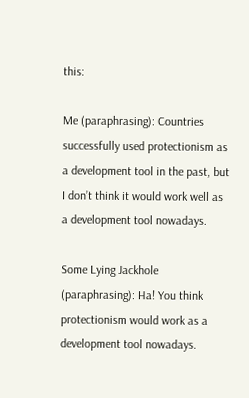this:

Me (paraphrasing): Countries successfully used protectionism as a development tool in the past, but I don’t think it would work well as a development tool nowadays.

Some Lying Jackhole (paraphrasing): Ha! You think protectionism would work as a development tool nowadays.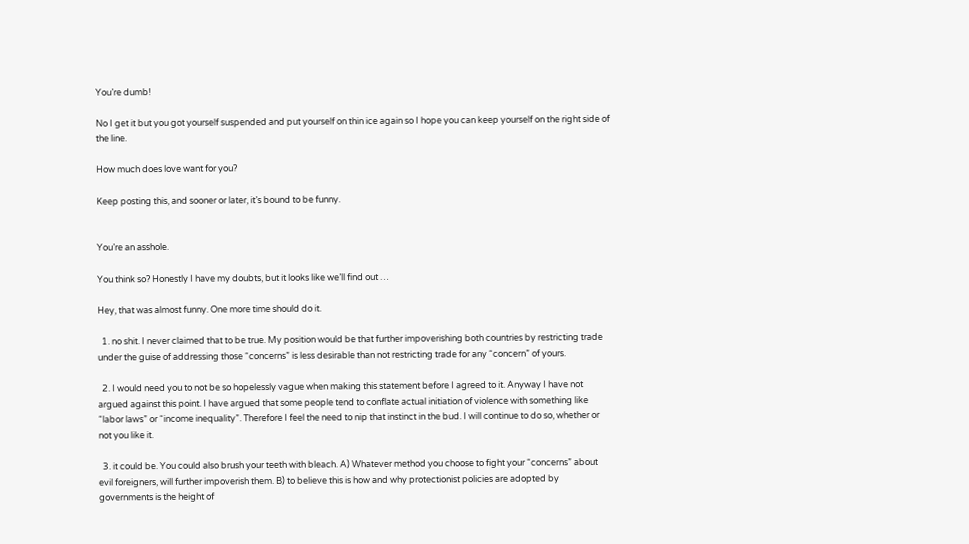You’re dumb!

No I get it but you got yourself suspended and put yourself on thin ice again so I hope you can keep yourself on the right side of the line.

How much does love want for you?

Keep posting this, and sooner or later, it’s bound to be funny.


You’re an asshole.

You think so? Honestly I have my doubts, but it looks like we’ll find out …

Hey, that was almost funny. One more time should do it.

  1. no shit. I never claimed that to be true. My position would be that further impoverishing both countries by restricting trade under the guise of addressing those “concerns” is less desirable than not restricting trade for any “concern” of yours.

  2. I would need you to not be so hopelessly vague when making this statement before I agreed to it. Anyway I have not argued against this point. I have argued that some people tend to conflate actual initiation of violence with something like “labor laws” or “income inequality”. Therefore I feel the need to nip that instinct in the bud. I will continue to do so, whether or not you like it.

  3. it could be. You could also brush your teeth with bleach. A) Whatever method you choose to fight your “concerns” about evil foreigners, will further impoverish them. B) to believe this is how and why protectionist policies are adopted by governments is the height of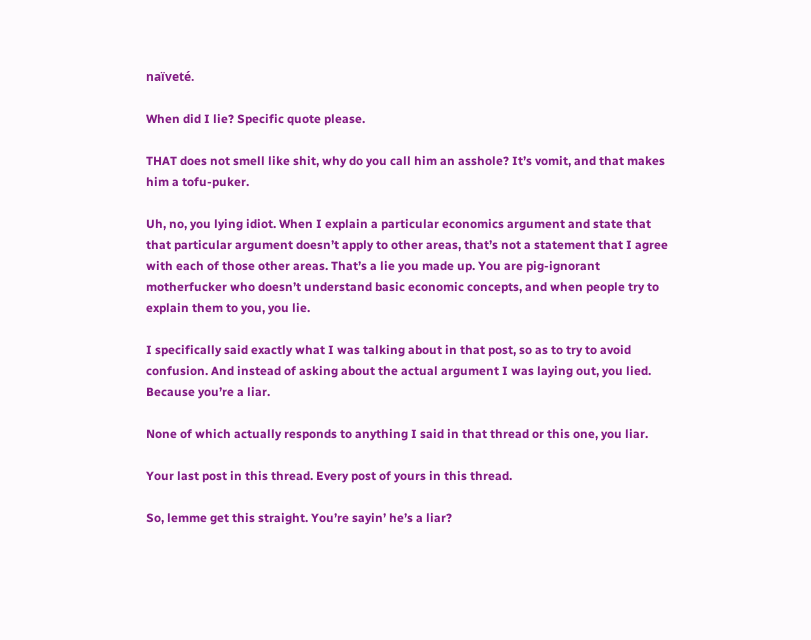naïveté.

When did I lie? Specific quote please.

THAT does not smell like shit, why do you call him an asshole? It’s vomit, and that makes him a tofu-puker.

Uh, no, you lying idiot. When I explain a particular economics argument and state that that particular argument doesn’t apply to other areas, that’s not a statement that I agree with each of those other areas. That’s a lie you made up. You are pig-ignorant motherfucker who doesn’t understand basic economic concepts, and when people try to explain them to you, you lie.

I specifically said exactly what I was talking about in that post, so as to try to avoid confusion. And instead of asking about the actual argument I was laying out, you lied. Because you’re a liar.

None of which actually responds to anything I said in that thread or this one, you liar.

Your last post in this thread. Every post of yours in this thread.

So, lemme get this straight. You’re sayin’ he’s a liar?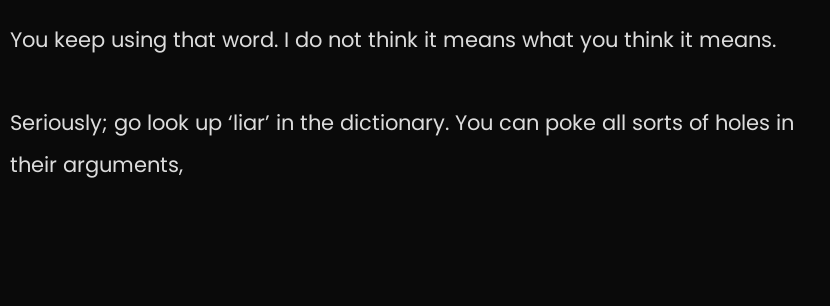You keep using that word. I do not think it means what you think it means.

Seriously; go look up ‘liar’ in the dictionary. You can poke all sorts of holes in their arguments,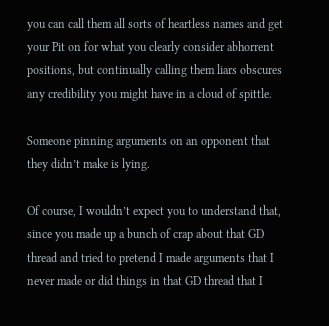you can call them all sorts of heartless names and get your Pit on for what you clearly consider abhorrent positions, but continually calling them liars obscures any credibility you might have in a cloud of spittle.

Someone pinning arguments on an opponent that they didn’t make is lying.

Of course, I wouldn’t expect you to understand that, since you made up a bunch of crap about that GD thread and tried to pretend I made arguments that I never made or did things in that GD thread that I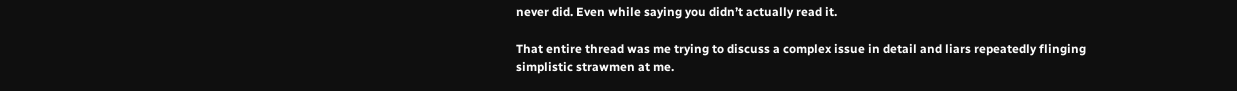never did. Even while saying you didn’t actually read it.

That entire thread was me trying to discuss a complex issue in detail and liars repeatedly flinging simplistic strawmen at me.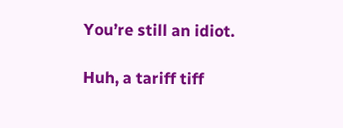You’re still an idiot.

Huh, a tariff tiff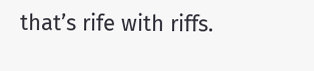that’s rife with riffs.